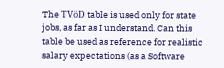The TVöD table is used only for state jobs, as far as I understand. Can this table be used as reference for realistic salary expectations (as a Software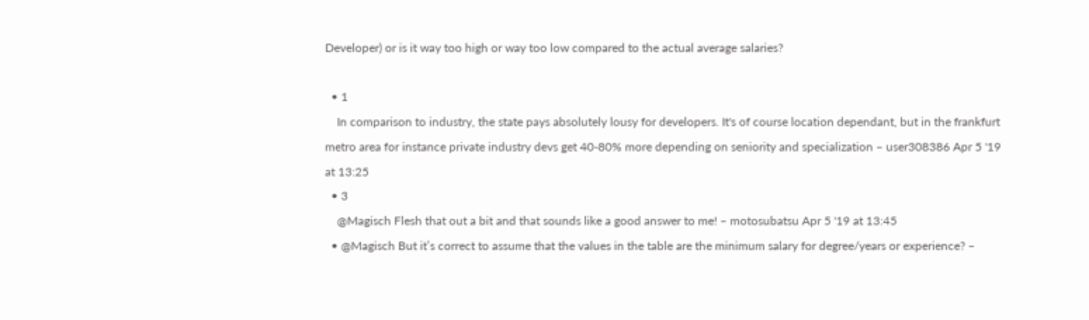Developer) or is it way too high or way too low compared to the actual average salaries?

  • 1
    In comparison to industry, the state pays absolutely lousy for developers. It's of course location dependant, but in the frankfurt metro area for instance private industry devs get 40-80% more depending on seniority and specialization – user308386 Apr 5 '19 at 13:25
  • 3
    @Magisch Flesh that out a bit and that sounds like a good answer to me! – motosubatsu Apr 5 '19 at 13:45
  • @Magisch But it’s correct to assume that the values in the table are the minimum salary for degree/years or experience? –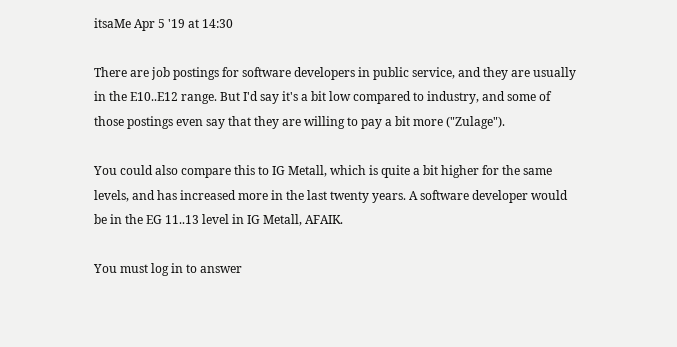itsaMe Apr 5 '19 at 14:30

There are job postings for software developers in public service, and they are usually in the E10..E12 range. But I'd say it's a bit low compared to industry, and some of those postings even say that they are willing to pay a bit more ("Zulage").

You could also compare this to IG Metall, which is quite a bit higher for the same levels, and has increased more in the last twenty years. A software developer would be in the EG 11..13 level in IG Metall, AFAIK.

You must log in to answer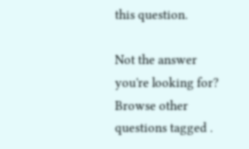this question.

Not the answer you're looking for? Browse other questions tagged .